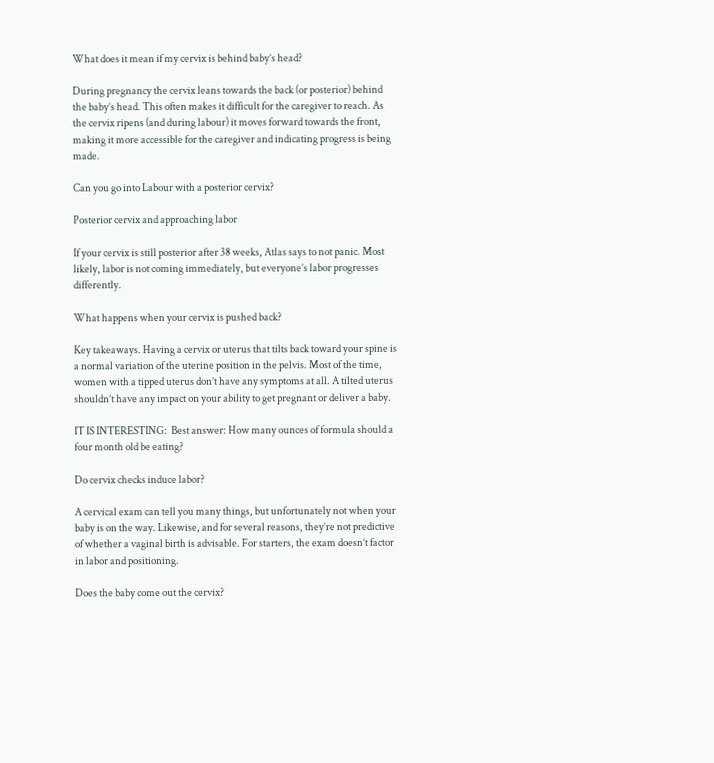What does it mean if my cervix is behind baby’s head?

During pregnancy the cervix leans towards the back (or posterior) behind the baby’s head. This often makes it difficult for the caregiver to reach. As the cervix ripens (and during labour) it moves forward towards the front, making it more accessible for the caregiver and indicating progress is being made.

Can you go into Labour with a posterior cervix?

Posterior cervix and approaching labor

If your cervix is still posterior after 38 weeks, Atlas says to not panic. Most likely, labor is not coming immediately, but everyone’s labor progresses differently.

What happens when your cervix is pushed back?

Key takeaways. Having a cervix or uterus that tilts back toward your spine is a normal variation of the uterine position in the pelvis. Most of the time, women with a tipped uterus don’t have any symptoms at all. A tilted uterus shouldn’t have any impact on your ability to get pregnant or deliver a baby.

IT IS INTERESTING:  Best answer: How many ounces of formula should a four month old be eating?

Do cervix checks induce labor?

A cervical exam can tell you many things, but unfortunately not when your baby is on the way. Likewise, and for several reasons, they’re not predictive of whether a vaginal birth is advisable. For starters, the exam doesn’t factor in labor and positioning.

Does the baby come out the cervix?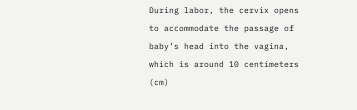During labor, the cervix opens to accommodate the passage of baby’s head into the vagina, which is around 10 centimeters (cm)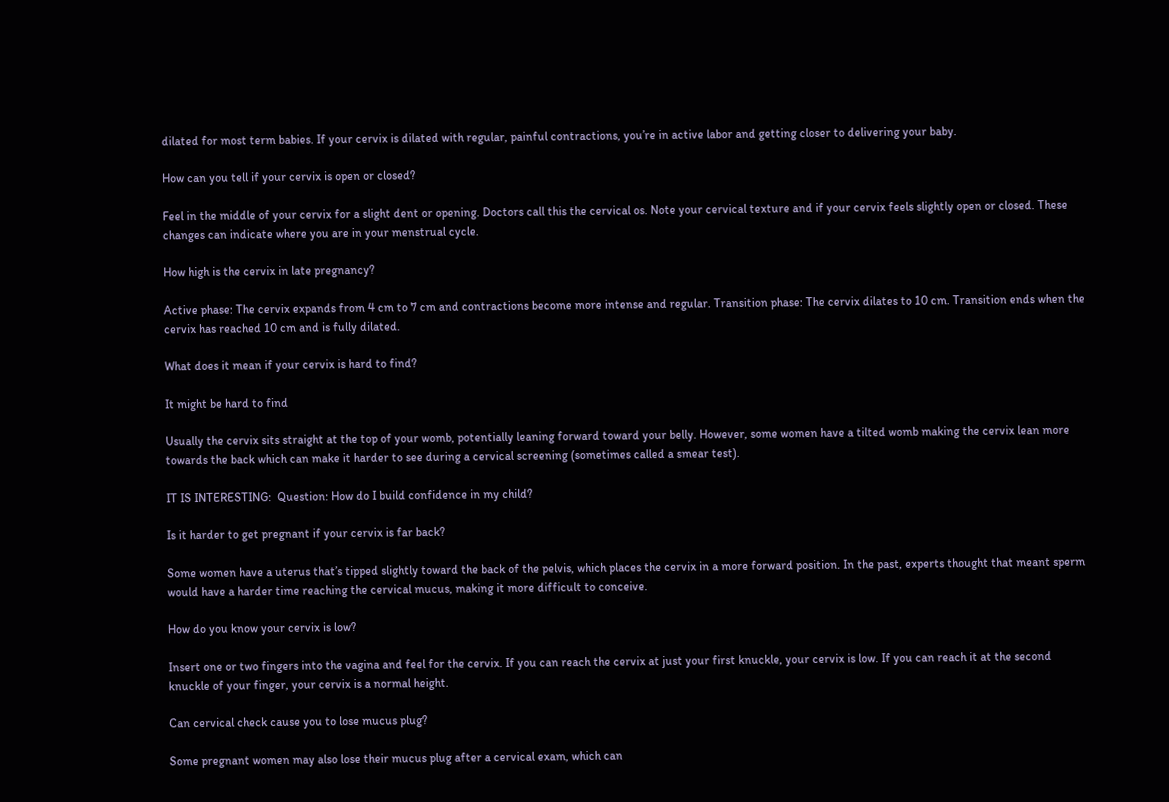dilated for most term babies. If your cervix is dilated with regular, painful contractions, you’re in active labor and getting closer to delivering your baby.

How can you tell if your cervix is open or closed?

Feel in the middle of your cervix for a slight dent or opening. Doctors call this the cervical os. Note your cervical texture and if your cervix feels slightly open or closed. These changes can indicate where you are in your menstrual cycle.

How high is the cervix in late pregnancy?

Active phase: The cervix expands from 4 cm to 7 cm and contractions become more intense and regular. Transition phase: The cervix dilates to 10 cm. Transition ends when the cervix has reached 10 cm and is fully dilated.

What does it mean if your cervix is hard to find?

It might be hard to find

Usually the cervix sits straight at the top of your womb, potentially leaning forward toward your belly. However, some women have a tilted womb making the cervix lean more towards the back which can make it harder to see during a cervical screening (sometimes called a smear test).

IT IS INTERESTING:  Question: How do I build confidence in my child?

Is it harder to get pregnant if your cervix is far back?

Some women have a uterus that’s tipped slightly toward the back of the pelvis, which places the cervix in a more forward position. In the past, experts thought that meant sperm would have a harder time reaching the cervical mucus, making it more difficult to conceive.

How do you know your cervix is low?

Insert one or two fingers into the vagina and feel for the cervix. If you can reach the cervix at just your first knuckle, your cervix is low. If you can reach it at the second knuckle of your finger, your cervix is a normal height.

Can cervical check cause you to lose mucus plug?

Some pregnant women may also lose their mucus plug after a cervical exam, which can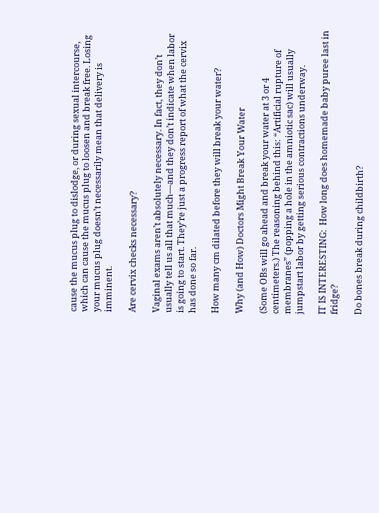cause the mucus plug to dislodge, or during sexual intercourse, which can cause the mucus plug to loosen and break free. Losing your mucus plug doesn’t necessarily mean that delivery is imminent.

Are cervix checks necessary?

Vaginal exams aren’t absolutely necessary. In fact, they don’t usually tell us all that much—and they don’t indicate when labor is going to start. They’re just a progress report of what the cervix has done so far.

How many cm dilated before they will break your water?

Why (and How) Doctors Might Break Your Water

(Some OBs will go ahead and break your water at 3 or 4 centimeters.) The reasoning behind this: “Artificial rupture of membranes” (popping a hole in the amniotic sac) will usually jumpstart labor by getting serious contractions underway.

IT IS INTERESTING:  How long does homemade baby puree last in fridge?

Do bones break during childbirth?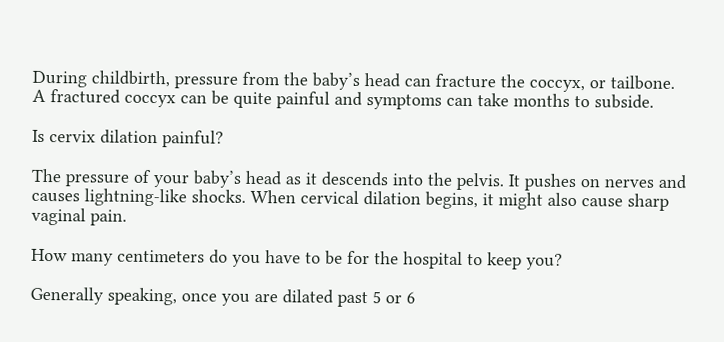During childbirth, pressure from the baby’s head can fracture the coccyx, or tailbone. A fractured coccyx can be quite painful and symptoms can take months to subside.

Is cervix dilation painful?

The pressure of your baby’s head as it descends into the pelvis. It pushes on nerves and causes lightning-like shocks. When cervical dilation begins, it might also cause sharp vaginal pain.

How many centimeters do you have to be for the hospital to keep you?

Generally speaking, once you are dilated past 5 or 6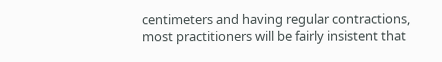centimeters and having regular contractions, most practitioners will be fairly insistent that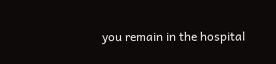you remain in the hospital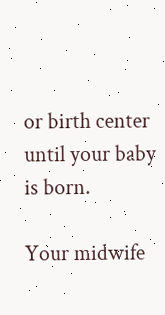or birth center until your baby is born.

Your midwife